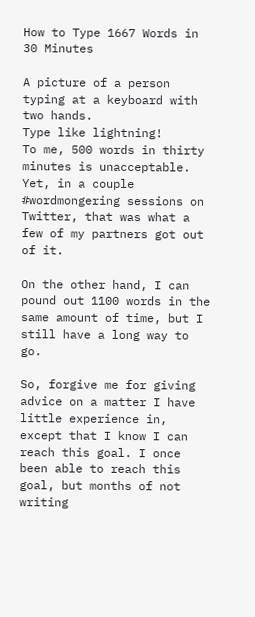How to Type 1667 Words in 30 Minutes

A picture of a person typing at a keyboard with two hands.
Type like lightning!
To me, 500 words in thirty minutes is unacceptable. Yet, in a couple #wordmongering sessions on Twitter, that was what a few of my partners got out of it.

On the other hand, I can pound out 1100 words in the same amount of time, but I still have a long way to go.

So, forgive me for giving advice on a matter I have little experience in, except that I know I can reach this goal. I once been able to reach this goal, but months of not writing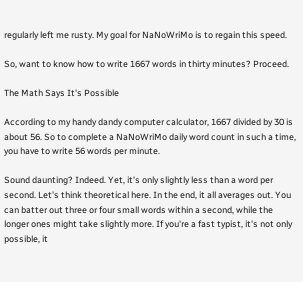regularly left me rusty. My goal for NaNoWriMo is to regain this speed.

So, want to know how to write 1667 words in thirty minutes? Proceed.

The Math Says It's Possible

According to my handy dandy computer calculator, 1667 divided by 30 is about 56. So to complete a NaNoWriMo daily word count in such a time, you have to write 56 words per minute.

Sound daunting? Indeed. Yet, it's only slightly less than a word per second. Let's think theoretical here. In the end, it all averages out. You can batter out three or four small words within a second, while the longer ones might take slightly more. If you're a fast typist, it's not only possible, it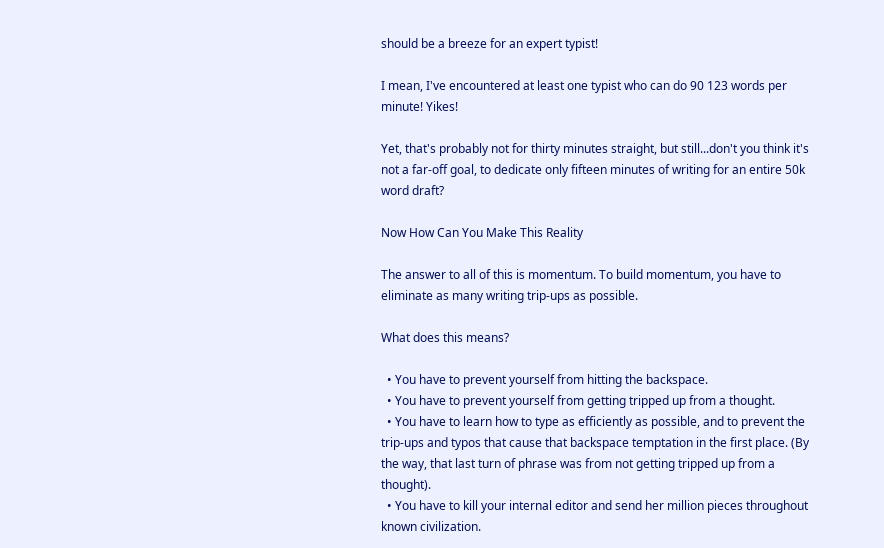should be a breeze for an expert typist!

I mean, I've encountered at least one typist who can do 90 123 words per minute! Yikes!

Yet, that's probably not for thirty minutes straight, but still...don't you think it's not a far-off goal, to dedicate only fifteen minutes of writing for an entire 50k word draft?

Now How Can You Make This Reality

The answer to all of this is momentum. To build momentum, you have to eliminate as many writing trip-ups as possible.

What does this means?

  • You have to prevent yourself from hitting the backspace.
  • You have to prevent yourself from getting tripped up from a thought.
  • You have to learn how to type as efficiently as possible, and to prevent the trip-ups and typos that cause that backspace temptation in the first place. (By the way, that last turn of phrase was from not getting tripped up from a thought).
  • You have to kill your internal editor and send her million pieces throughout known civilization.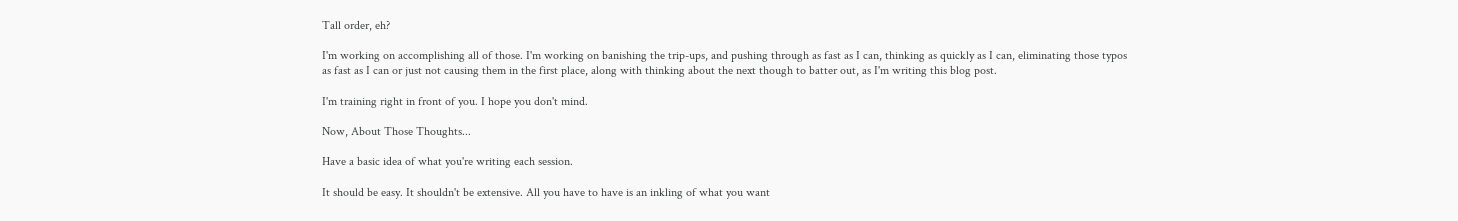Tall order, eh?

I'm working on accomplishing all of those. I'm working on banishing the trip-ups, and pushing through as fast as I can, thinking as quickly as I can, eliminating those typos as fast as I can or just not causing them in the first place, along with thinking about the next though to batter out, as I'm writing this blog post.

I'm training right in front of you. I hope you don't mind.

Now, About Those Thoughts...

Have a basic idea of what you're writing each session.

It should be easy. It shouldn't be extensive. All you have to have is an inkling of what you want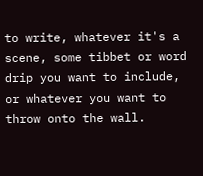to write, whatever it's a scene, some tibbet or word drip you want to include, or whatever you want to throw onto the wall.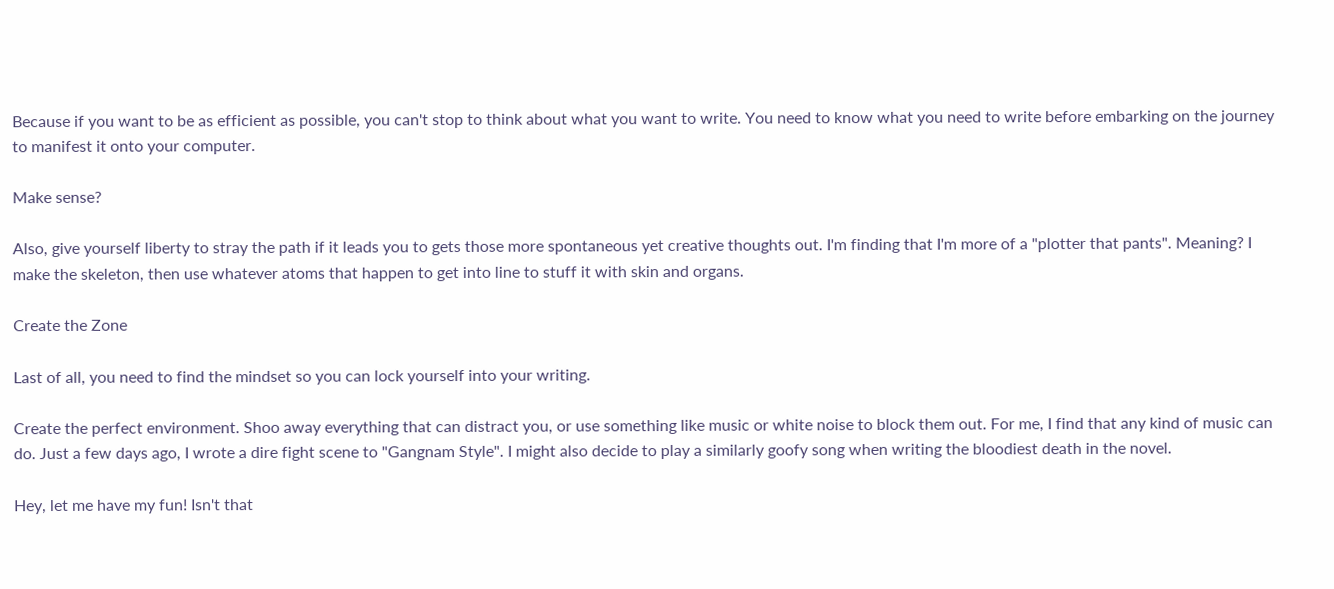Because if you want to be as efficient as possible, you can't stop to think about what you want to write. You need to know what you need to write before embarking on the journey to manifest it onto your computer.

Make sense?

Also, give yourself liberty to stray the path if it leads you to gets those more spontaneous yet creative thoughts out. I'm finding that I'm more of a "plotter that pants". Meaning? I make the skeleton, then use whatever atoms that happen to get into line to stuff it with skin and organs.

Create the Zone

Last of all, you need to find the mindset so you can lock yourself into your writing.

Create the perfect environment. Shoo away everything that can distract you, or use something like music or white noise to block them out. For me, I find that any kind of music can do. Just a few days ago, I wrote a dire fight scene to "Gangnam Style". I might also decide to play a similarly goofy song when writing the bloodiest death in the novel.

Hey, let me have my fun! Isn't that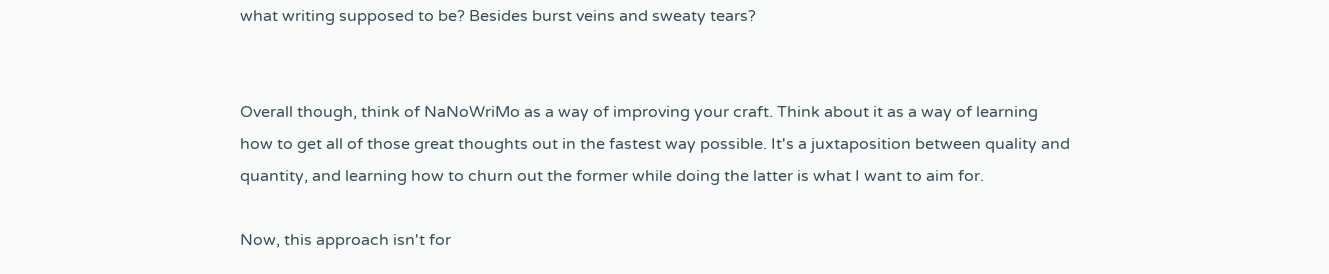what writing supposed to be? Besides burst veins and sweaty tears?


Overall though, think of NaNoWriMo as a way of improving your craft. Think about it as a way of learning how to get all of those great thoughts out in the fastest way possible. It's a juxtaposition between quality and quantity, and learning how to churn out the former while doing the latter is what I want to aim for.

Now, this approach isn't for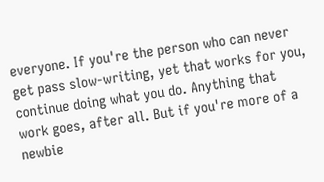everyone. If you're the person who can never get pass slow-writing, yet that works for you, continue doing what you do. Anything that work goes, after all. But if you're more of a newbie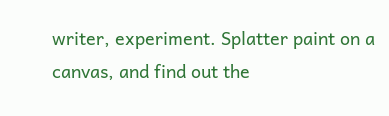writer, experiment. Splatter paint on a canvas, and find out the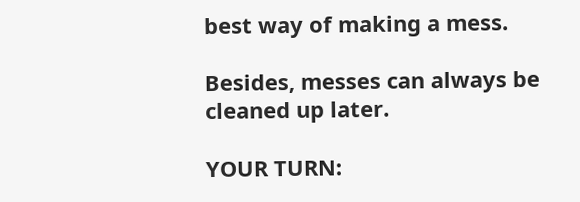best way of making a mess.

Besides, messes can always be cleaned up later.

YOUR TURN: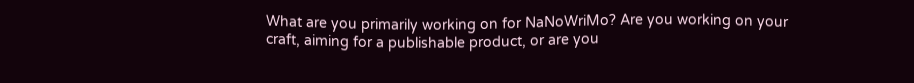What are you primarily working on for NaNoWriMo? Are you working on your craft, aiming for a publishable product, or are you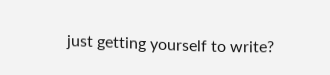just getting yourself to write?